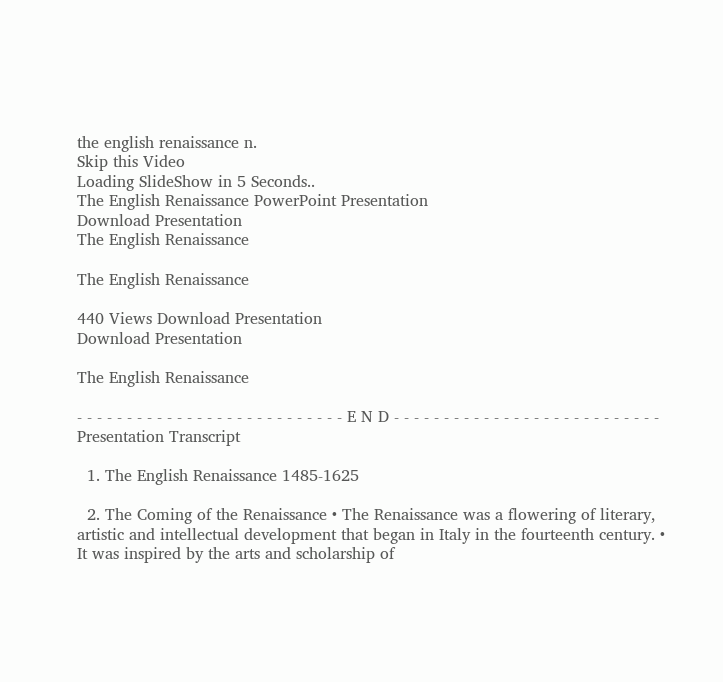the english renaissance n.
Skip this Video
Loading SlideShow in 5 Seconds..
The English Renaissance PowerPoint Presentation
Download Presentation
The English Renaissance

The English Renaissance

440 Views Download Presentation
Download Presentation

The English Renaissance

- - - - - - - - - - - - - - - - - - - - - - - - - - - E N D - - - - - - - - - - - - - - - - - - - - - - - - - - -
Presentation Transcript

  1. The English Renaissance 1485-1625

  2. The Coming of the Renaissance • The Renaissance was a flowering of literary, artistic and intellectual development that began in Italy in the fourteenth century. • It was inspired by the arts and scholarship of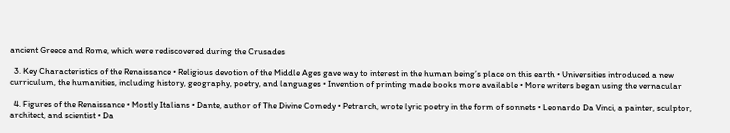ancient Greece and Rome, which were rediscovered during the Crusades

  3. Key Characteristics of the Renaissance • Religious devotion of the Middle Ages gave way to interest in the human being’s place on this earth • Universities introduced a new curriculum, the humanities, including history, geography, poetry, and languages • Invention of printing made books more available • More writers began using the vernacular

  4. Figures of the Renaissance • Mostly Italians • Dante, author of The Divine Comedy • Petrarch, wrote lyric poetry in the form of sonnets • Leonardo Da Vinci, a painter, sculptor, architect, and scientist • Da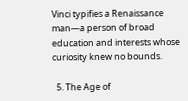Vinci typifies a Renaissance man—a person of broad education and interests whose curiosity knew no bounds.

  5. The Age of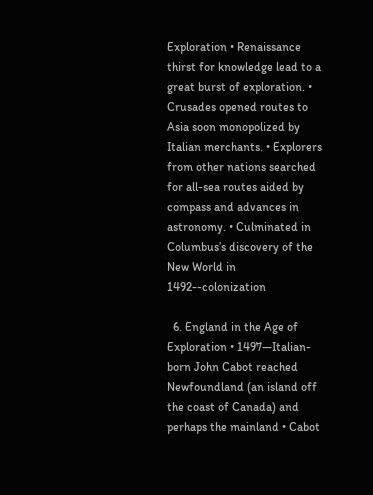Exploration • Renaissance thirst for knowledge lead to a great burst of exploration. • Crusades opened routes to Asia soon monopolized by Italian merchants. • Explorers from other nations searched for all-sea routes aided by compass and advances in astronomy. • Culminated in Columbus’s discovery of the New World in 1492--colonization

  6. England in the Age of Exploration • 1497—Italian-born John Cabot reached Newfoundland (an island off the coast of Canada) and perhaps the mainland • Cabot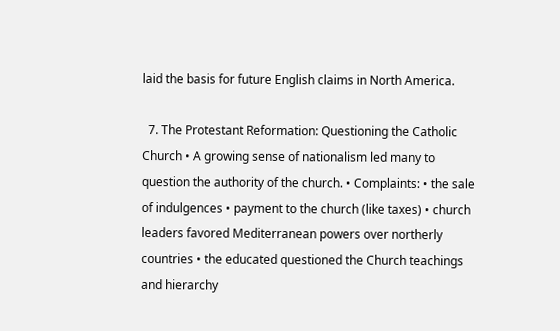laid the basis for future English claims in North America.

  7. The Protestant Reformation: Questioning the Catholic Church • A growing sense of nationalism led many to question the authority of the church. • Complaints: • the sale of indulgences • payment to the church (like taxes) • church leaders favored Mediterranean powers over northerly countries • the educated questioned the Church teachings and hierarchy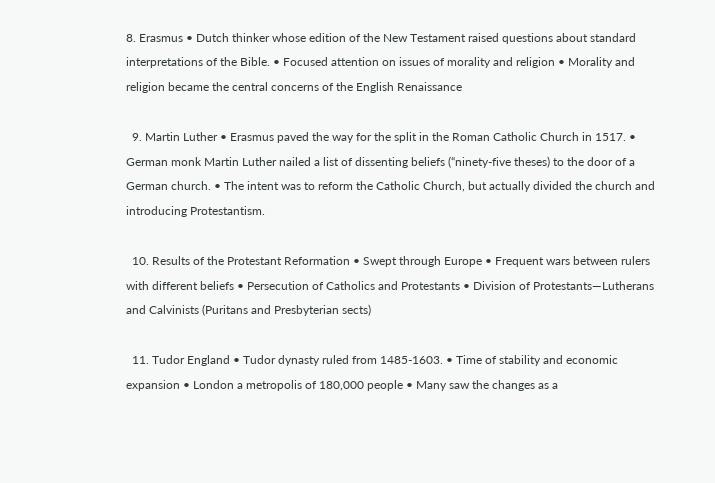8. Erasmus • Dutch thinker whose edition of the New Testament raised questions about standard interpretations of the Bible. • Focused attention on issues of morality and religion • Morality and religion became the central concerns of the English Renaissance

  9. Martin Luther • Erasmus paved the way for the split in the Roman Catholic Church in 1517. • German monk Martin Luther nailed a list of dissenting beliefs (“ninety-five theses) to the door of a German church. • The intent was to reform the Catholic Church, but actually divided the church and introducing Protestantism.

  10. Results of the Protestant Reformation • Swept through Europe • Frequent wars between rulers with different beliefs • Persecution of Catholics and Protestants • Division of Protestants—Lutherans and Calvinists (Puritans and Presbyterian sects)

  11. Tudor England • Tudor dynasty ruled from 1485-1603. • Time of stability and economic expansion • London a metropolis of 180,000 people • Many saw the changes as a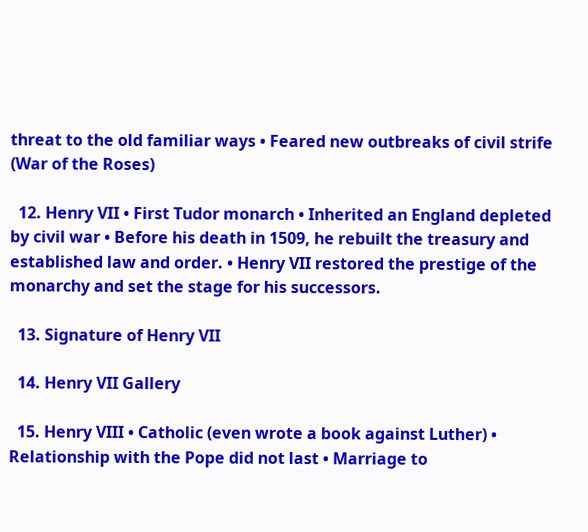threat to the old familiar ways • Feared new outbreaks of civil strife (War of the Roses)

  12. Henry VII • First Tudor monarch • Inherited an England depleted by civil war • Before his death in 1509, he rebuilt the treasury and established law and order. • Henry VII restored the prestige of the monarchy and set the stage for his successors.

  13. Signature of Henry VII

  14. Henry VII Gallery

  15. Henry VIII • Catholic (even wrote a book against Luther) • Relationship with the Pope did not last • Marriage to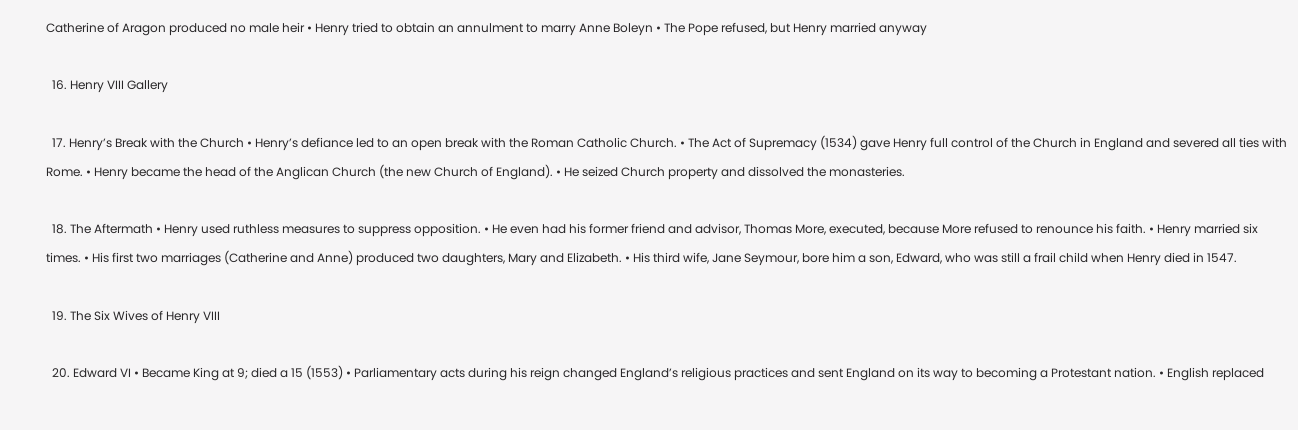Catherine of Aragon produced no male heir • Henry tried to obtain an annulment to marry Anne Boleyn • The Pope refused, but Henry married anyway

  16. Henry VIII Gallery

  17. Henry’s Break with the Church • Henry’s defiance led to an open break with the Roman Catholic Church. • The Act of Supremacy (1534) gave Henry full control of the Church in England and severed all ties with Rome. • Henry became the head of the Anglican Church (the new Church of England). • He seized Church property and dissolved the monasteries.

  18. The Aftermath • Henry used ruthless measures to suppress opposition. • He even had his former friend and advisor, Thomas More, executed, because More refused to renounce his faith. • Henry married six times. • His first two marriages (Catherine and Anne) produced two daughters, Mary and Elizabeth. • His third wife, Jane Seymour, bore him a son, Edward, who was still a frail child when Henry died in 1547.

  19. The Six Wives of Henry VIII

  20. Edward VI • Became King at 9; died a 15 (1553) • Parliamentary acts during his reign changed England’s religious practices and sent England on its way to becoming a Protestant nation. • English replaced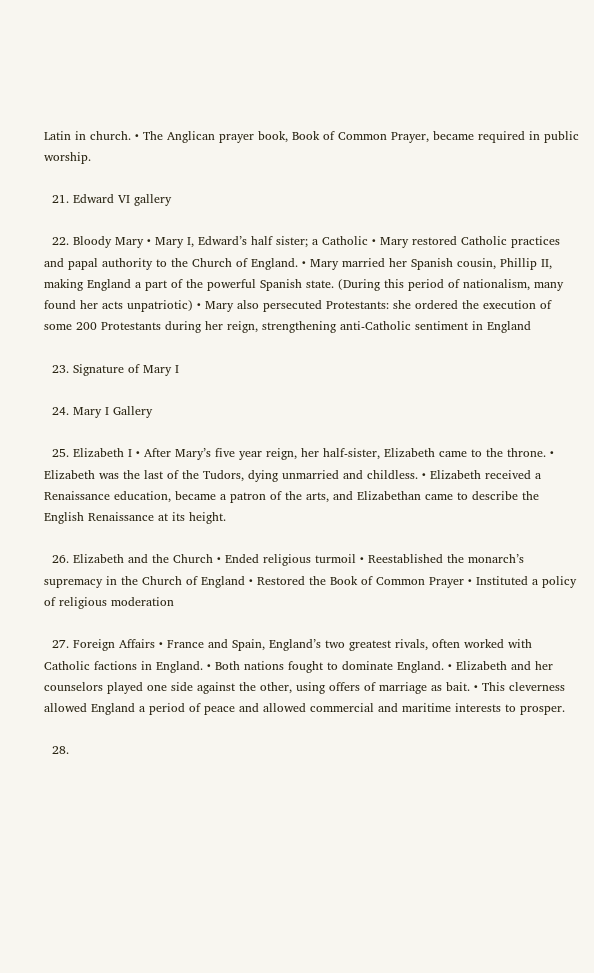Latin in church. • The Anglican prayer book, Book of Common Prayer, became required in public worship.

  21. Edward VI gallery

  22. Bloody Mary • Mary I, Edward’s half sister; a Catholic • Mary restored Catholic practices and papal authority to the Church of England. • Mary married her Spanish cousin, Phillip II, making England a part of the powerful Spanish state. (During this period of nationalism, many found her acts unpatriotic) • Mary also persecuted Protestants: she ordered the execution of some 200 Protestants during her reign, strengthening anti-Catholic sentiment in England

  23. Signature of Mary I

  24. Mary I Gallery

  25. Elizabeth I • After Mary’s five year reign, her half-sister, Elizabeth came to the throne. • Elizabeth was the last of the Tudors, dying unmarried and childless. • Elizabeth received a Renaissance education, became a patron of the arts, and Elizabethan came to describe the English Renaissance at its height.

  26. Elizabeth and the Church • Ended religious turmoil • Reestablished the monarch’s supremacy in the Church of England • Restored the Book of Common Prayer • Instituted a policy of religious moderation

  27. Foreign Affairs • France and Spain, England’s two greatest rivals, often worked with Catholic factions in England. • Both nations fought to dominate England. • Elizabeth and her counselors played one side against the other, using offers of marriage as bait. • This cleverness allowed England a period of peace and allowed commercial and maritime interests to prosper.

  28.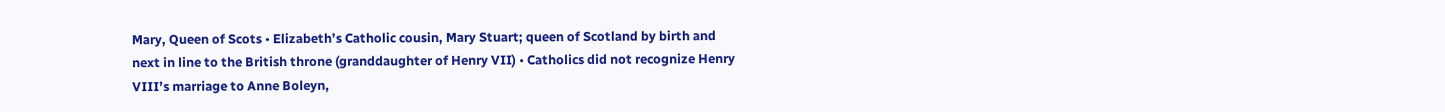Mary, Queen of Scots • Elizabeth’s Catholic cousin, Mary Stuart; queen of Scotland by birth and next in line to the British throne (granddaughter of Henry VII) • Catholics did not recognize Henry VIII’s marriage to Anne Boleyn,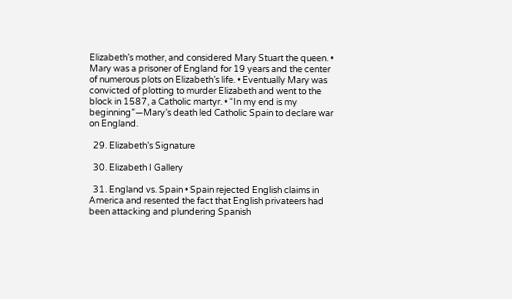Elizabeth’s mother, and considered Mary Stuart the queen. • Mary was a prisoner of England for 19 years and the center of numerous plots on Elizabeth’s life. • Eventually Mary was convicted of plotting to murder Elizabeth and went to the block in 1587, a Catholic martyr. • “In my end is my beginning”—Mary’s death led Catholic Spain to declare war on England.

  29. Elizabeth’s Signature

  30. Elizabeth I Gallery

  31. England vs. Spain • Spain rejected English claims in America and resented the fact that English privateers had been attacking and plundering Spanish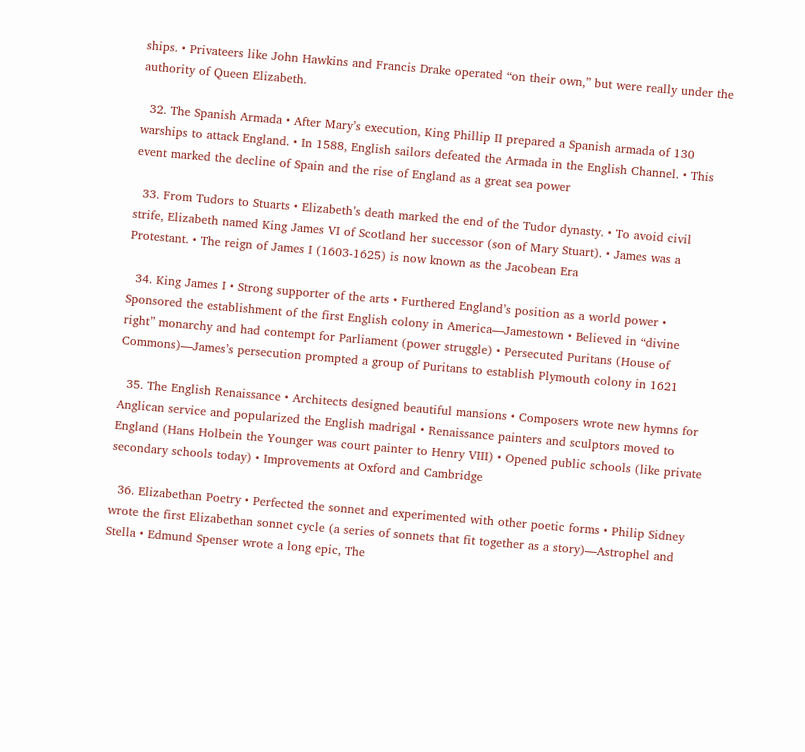ships. • Privateers like John Hawkins and Francis Drake operated “on their own,” but were really under the authority of Queen Elizabeth.

  32. The Spanish Armada • After Mary’s execution, King Phillip II prepared a Spanish armada of 130 warships to attack England. • In 1588, English sailors defeated the Armada in the English Channel. • This event marked the decline of Spain and the rise of England as a great sea power

  33. From Tudors to Stuarts • Elizabeth’s death marked the end of the Tudor dynasty. • To avoid civil strife, Elizabeth named King James VI of Scotland her successor (son of Mary Stuart). • James was a Protestant. • The reign of James I (1603-1625) is now known as the Jacobean Era

  34. King James I • Strong supporter of the arts • Furthered England’s position as a world power • Sponsored the establishment of the first English colony in America—Jamestown • Believed in “divine right” monarchy and had contempt for Parliament (power struggle) • Persecuted Puritans (House of Commons)—James’s persecution prompted a group of Puritans to establish Plymouth colony in 1621

  35. The English Renaissance • Architects designed beautiful mansions • Composers wrote new hymns for Anglican service and popularized the English madrigal • Renaissance painters and sculptors moved to England (Hans Holbein the Younger was court painter to Henry VIII) • Opened public schools (like private secondary schools today) • Improvements at Oxford and Cambridge

  36. Elizabethan Poetry • Perfected the sonnet and experimented with other poetic forms • Philip Sidney wrote the first Elizabethan sonnet cycle (a series of sonnets that fit together as a story)—Astrophel and Stella • Edmund Spenser wrote a long epic, The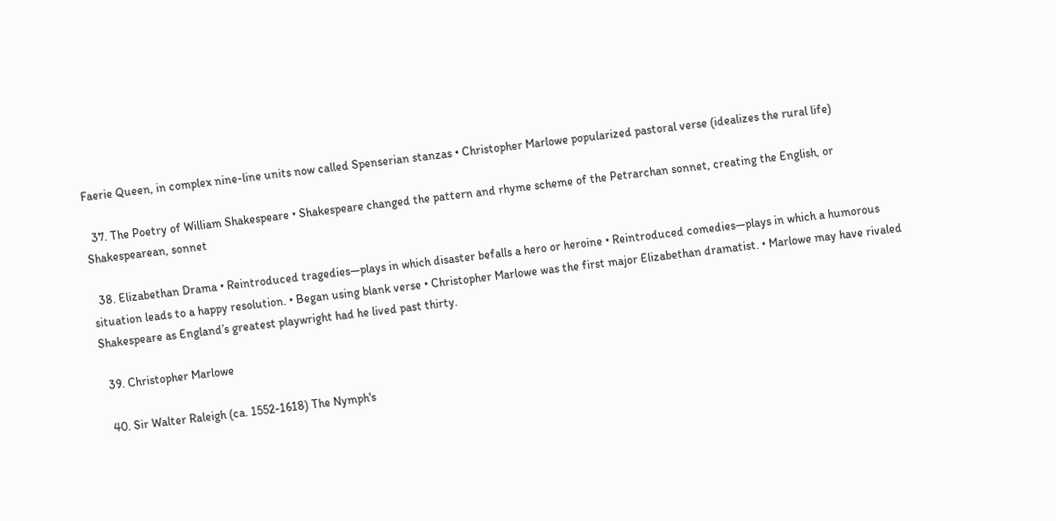Faerie Queen, in complex nine-line units now called Spenserian stanzas • Christopher Marlowe popularized pastoral verse (idealizes the rural life)

  37. The Poetry of William Shakespeare • Shakespeare changed the pattern and rhyme scheme of the Petrarchan sonnet, creating the English, or Shakespearean, sonnet

  38. Elizabethan Drama • Reintroduced tragedies—plays in which disaster befalls a hero or heroine • Reintroduced comedies—plays in which a humorous situation leads to a happy resolution. • Began using blank verse • Christopher Marlowe was the first major Elizabethan dramatist. • Marlowe may have rivaled Shakespeare as England’s greatest playwright had he lived past thirty.

  39. Christopher Marlowe

  40. Sir Walter Raleigh (ca. 1552-1618) The Nymph's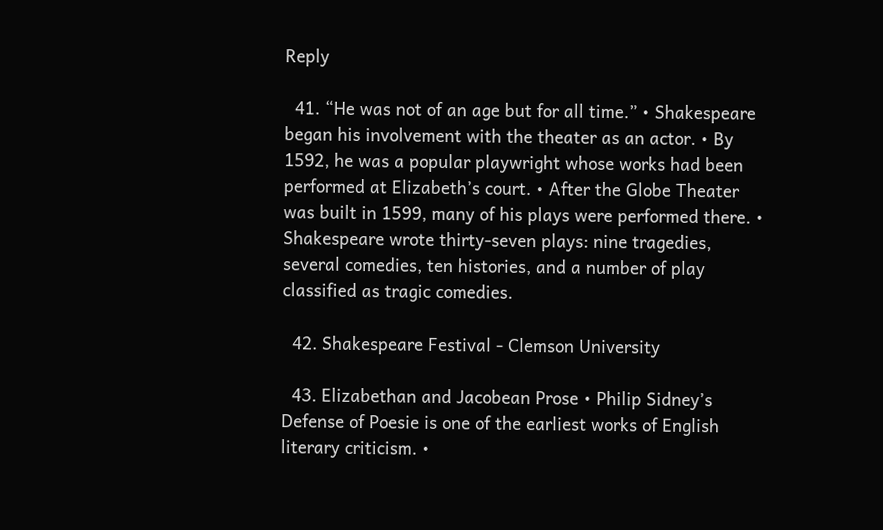Reply

  41. “He was not of an age but for all time.” • Shakespeare began his involvement with the theater as an actor. • By 1592, he was a popular playwright whose works had been performed at Elizabeth’s court. • After the Globe Theater was built in 1599, many of his plays were performed there. • Shakespeare wrote thirty-seven plays: nine tragedies, several comedies, ten histories, and a number of play classified as tragic comedies.

  42. Shakespeare Festival - Clemson University

  43. Elizabethan and Jacobean Prose • Philip Sidney’s Defense of Poesie is one of the earliest works of English literary criticism. •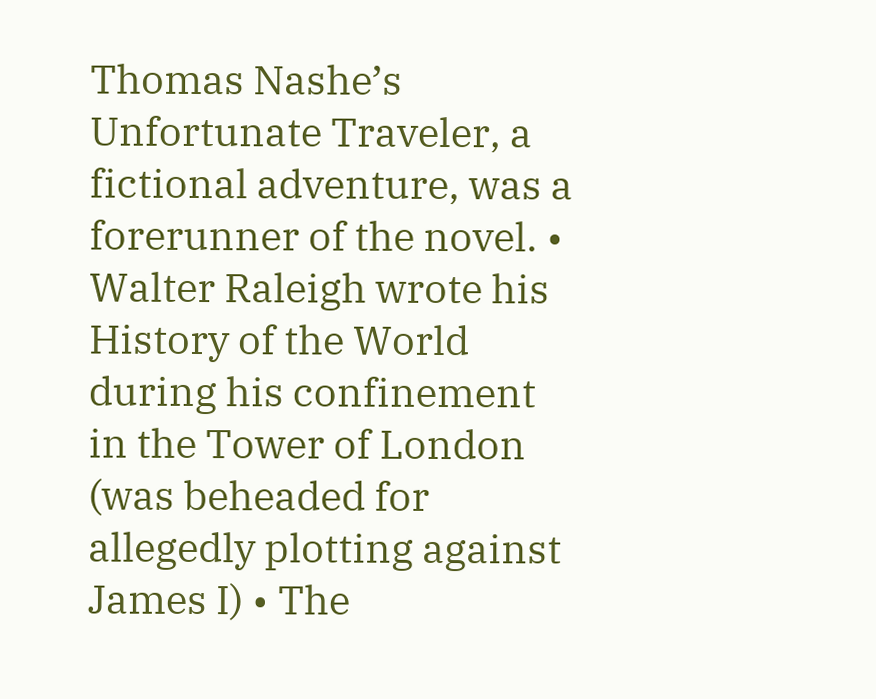Thomas Nashe’s Unfortunate Traveler, a fictional adventure, was a forerunner of the novel. • Walter Raleigh wrote his History of the World during his confinement in the Tower of London (was beheaded for allegedly plotting against James I) • The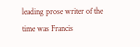leading prose writer of the time was Francis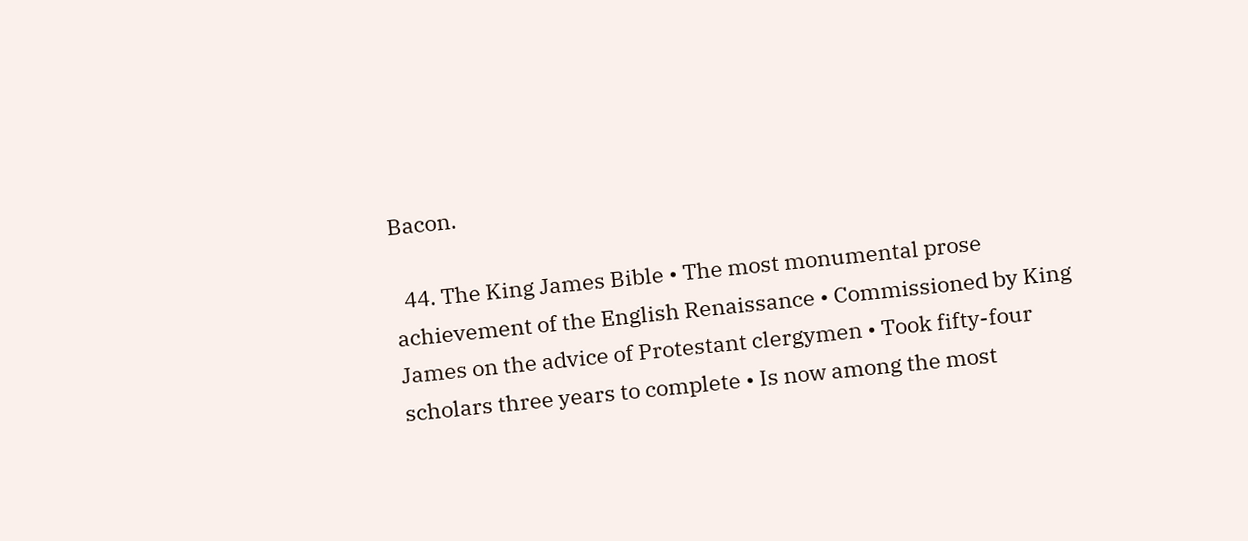Bacon.

  44. The King James Bible • The most monumental prose achievement of the English Renaissance • Commissioned by King James on the advice of Protestant clergymen • Took fifty-four scholars three years to complete • Is now among the most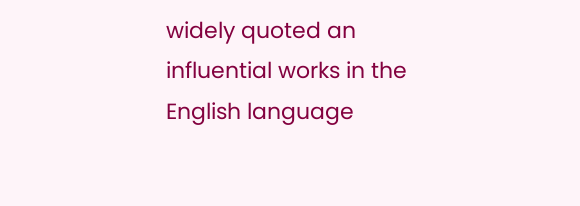widely quoted an influential works in the English language